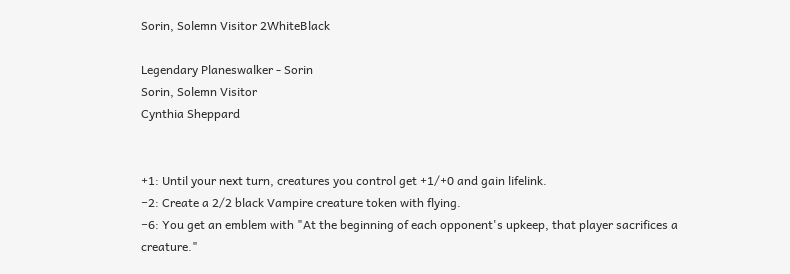Sorin, Solemn Visitor 2WhiteBlack

Legendary Planeswalker - Sorin
Sorin, Solemn Visitor
Cynthia Sheppard


+1: Until your next turn, creatures you control get +1/+0 and gain lifelink.
−2: Create a 2/2 black Vampire creature token with flying.
−6: You get an emblem with "At the beginning of each opponent's upkeep, that player sacrifices a creature."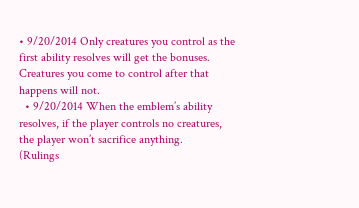• 9/20/2014 Only creatures you control as the first ability resolves will get the bonuses. Creatures you come to control after that happens will not.
  • 9/20/2014 When the emblem’s ability resolves, if the player controls no creatures, the player won’t sacrifice anything.
(Rulings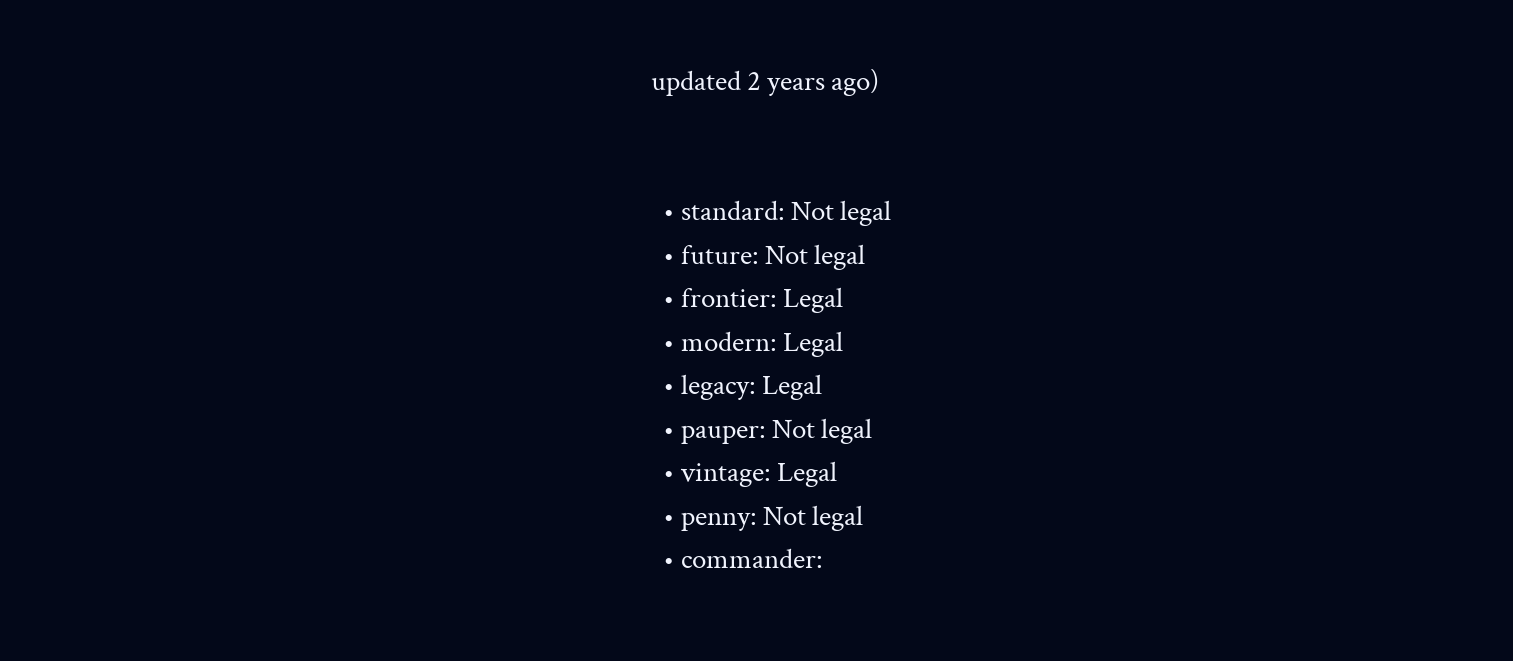updated 2 years ago)


  • standard: Not legal
  • future: Not legal
  • frontier: Legal
  • modern: Legal
  • legacy: Legal
  • pauper: Not legal
  • vintage: Legal
  • penny: Not legal
  • commander: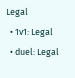Legal
  • 1v1: Legal
  • duel: Legal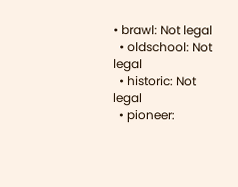• brawl: Not legal
  • oldschool: Not legal
  • historic: Not legal
  • pioneer: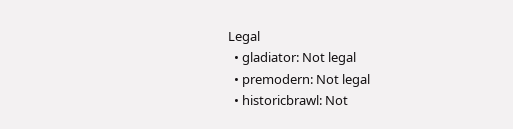Legal
  • gladiator: Not legal
  • premodern: Not legal
  • historicbrawl: Not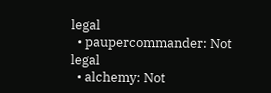legal
  • paupercommander: Not legal
  • alchemy: Not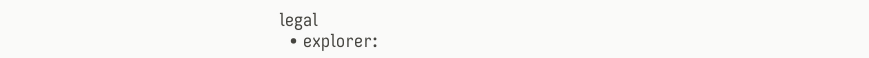legal
  • explorer: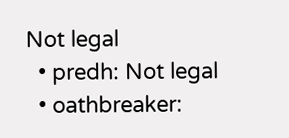Not legal
  • predh: Not legal
  • oathbreaker: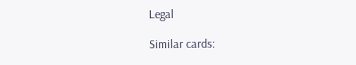Legal

Similar cards: